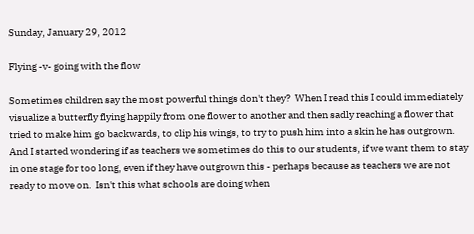Sunday, January 29, 2012

Flying -v- going with the flow

Sometimes children say the most powerful things don't they?  When I read this I could immediately visualize a butterfly flying happily from one flower to another and then sadly reaching a flower that tried to make him go backwards, to clip his wings, to try to push him into a skin he has outgrown.  And I started wondering if as teachers we sometimes do this to our students, if we want them to stay in one stage for too long, even if they have outgrown this - perhaps because as teachers we are not ready to move on.  Isn't this what schools are doing when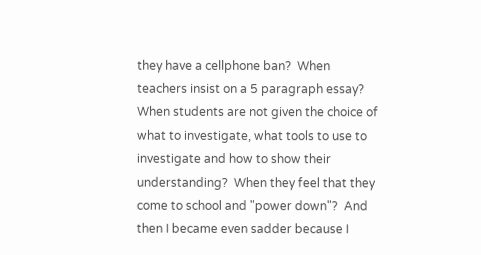they have a cellphone ban?  When teachers insist on a 5 paragraph essay?  When students are not given the choice of what to investigate, what tools to use to investigate and how to show their understanding?  When they feel that they come to school and "power down"?  And then I became even sadder because I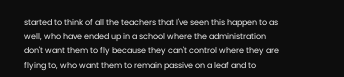started to think of all the teachers that I've seen this happen to as well, who have ended up in a school where the administration don't want them to fly because they can't control where they are flying to, who want them to remain passive on a leaf and to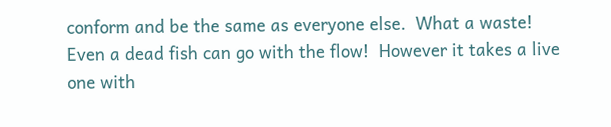conform and be the same as everyone else.  What a waste! Even a dead fish can go with the flow!  However it takes a live one with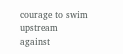courage to swim upstream against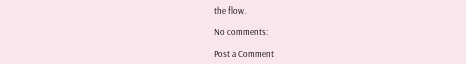the flow.

No comments:

Post a Comment